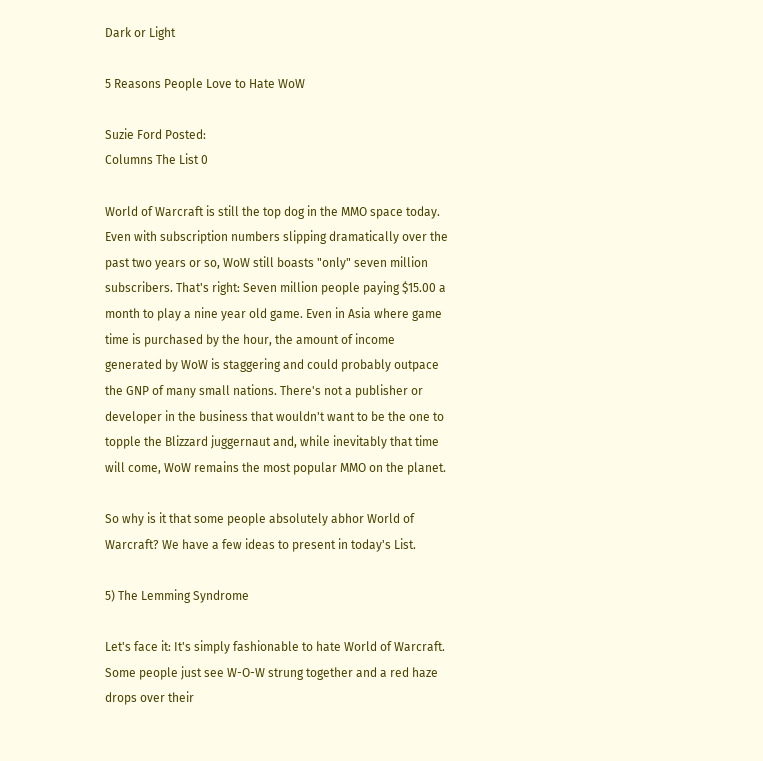Dark or Light

5 Reasons People Love to Hate WoW

Suzie Ford Posted:
Columns The List 0

World of Warcraft is still the top dog in the MMO space today. Even with subscription numbers slipping dramatically over the past two years or so, WoW still boasts "only" seven million subscribers. That's right: Seven million people paying $15.00 a month to play a nine year old game. Even in Asia where game time is purchased by the hour, the amount of income generated by WoW is staggering and could probably outpace the GNP of many small nations. There's not a publisher or developer in the business that wouldn't want to be the one to topple the Blizzard juggernaut and, while inevitably that time will come, WoW remains the most popular MMO on the planet.

So why is it that some people absolutely abhor World of Warcraft? We have a few ideas to present in today's List.

5) The Lemming Syndrome

Let's face it: It's simply fashionable to hate World of Warcraft. Some people just see W-O-W strung together and a red haze drops over their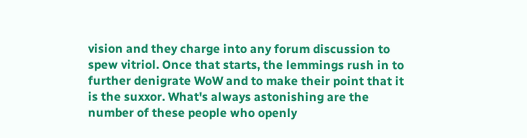vision and they charge into any forum discussion to spew vitriol. Once that starts, the lemmings rush in to further denigrate WoW and to make their point that it is the suxxor. What's always astonishing are the number of these people who openly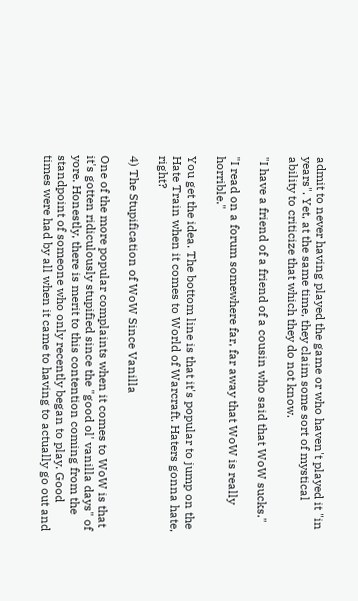admit to never having played the game or who haven't played it "in years". Yet, at the same time, they claim some sort of mystical ability to criticize that which they do not know.

"I have a friend of a friend of a cousin who said that WoW sucks."

"I read on a forum somewhere far, far away that WoW is really horrible."

You get the idea. The bottom line is that it's popular to jump on the Hate Train when it comes to World of Warcraft. Haters gonna hate, right?

4) The Stupification of WoW Since Vanilla

One of the more popular complaints when it comes to WoW is that it's gotten ridiculously stupified since the "good ol' vanilla days" of yore. Honestly, there is merit to this contention coming from the standpoint of someone who only recently began to play. Good times were had by all when it came to having to actually go out and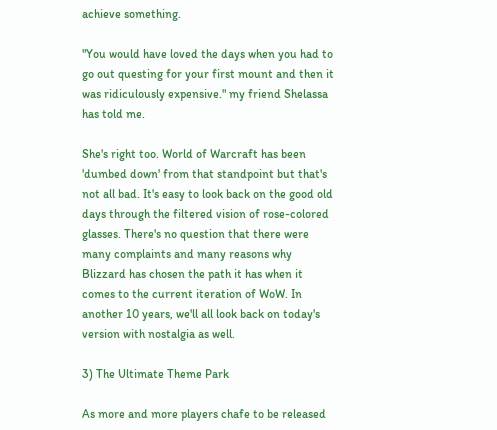achieve something.

"You would have loved the days when you had to go out questing for your first mount and then it was ridiculously expensive." my friend Shelassa has told me.

She's right too. World of Warcraft has been 'dumbed down' from that standpoint but that's not all bad. It's easy to look back on the good old days through the filtered vision of rose-colored glasses. There's no question that there were many complaints and many reasons why Blizzard has chosen the path it has when it comes to the current iteration of WoW. In another 10 years, we'll all look back on today's version with nostalgia as well.

3) The Ultimate Theme Park

As more and more players chafe to be released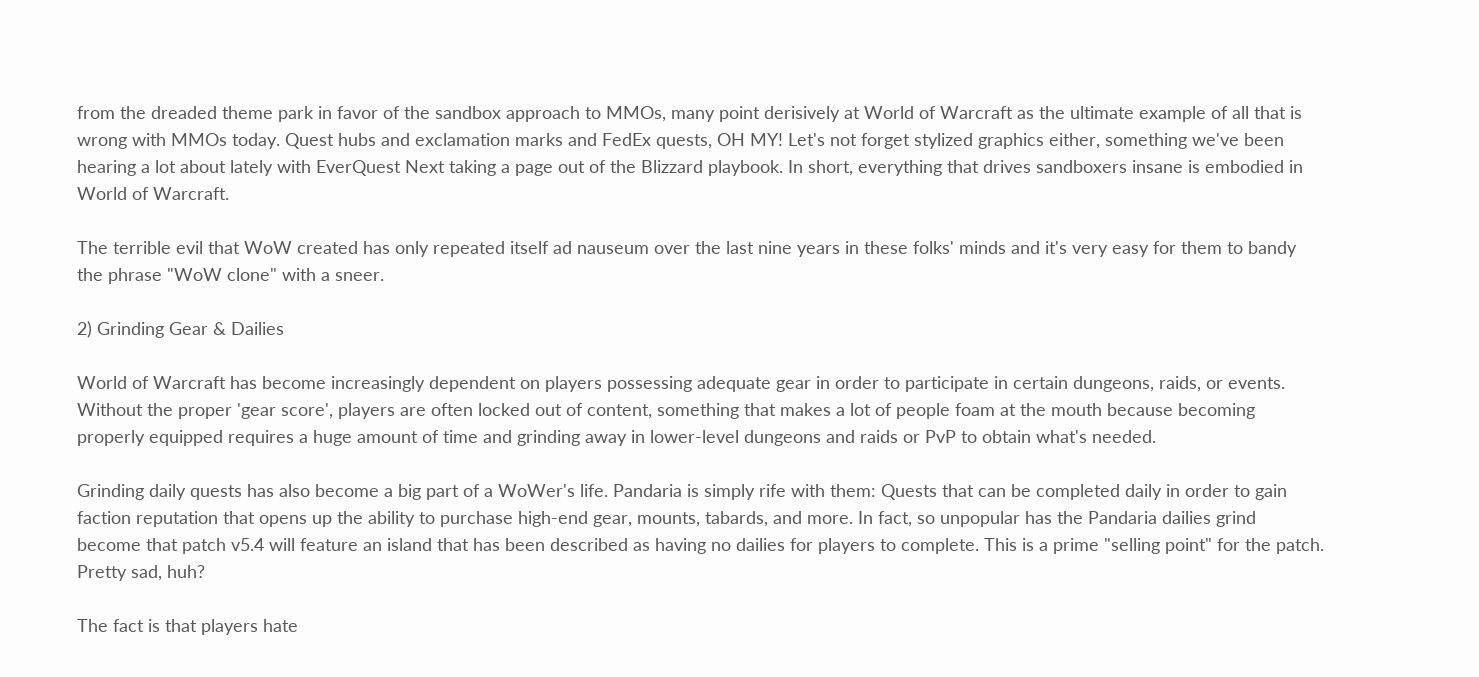from the dreaded theme park in favor of the sandbox approach to MMOs, many point derisively at World of Warcraft as the ultimate example of all that is wrong with MMOs today. Quest hubs and exclamation marks and FedEx quests, OH MY! Let's not forget stylized graphics either, something we've been hearing a lot about lately with EverQuest Next taking a page out of the Blizzard playbook. In short, everything that drives sandboxers insane is embodied in World of Warcraft.

The terrible evil that WoW created has only repeated itself ad nauseum over the last nine years in these folks' minds and it's very easy for them to bandy the phrase "WoW clone" with a sneer.

2) Grinding Gear & Dailies

World of Warcraft has become increasingly dependent on players possessing adequate gear in order to participate in certain dungeons, raids, or events. Without the proper 'gear score', players are often locked out of content, something that makes a lot of people foam at the mouth because becoming properly equipped requires a huge amount of time and grinding away in lower-level dungeons and raids or PvP to obtain what's needed.

Grinding daily quests has also become a big part of a WoWer's life. Pandaria is simply rife with them: Quests that can be completed daily in order to gain faction reputation that opens up the ability to purchase high-end gear, mounts, tabards, and more. In fact, so unpopular has the Pandaria dailies grind become that patch v5.4 will feature an island that has been described as having no dailies for players to complete. This is a prime "selling point" for the patch. Pretty sad, huh?

The fact is that players hate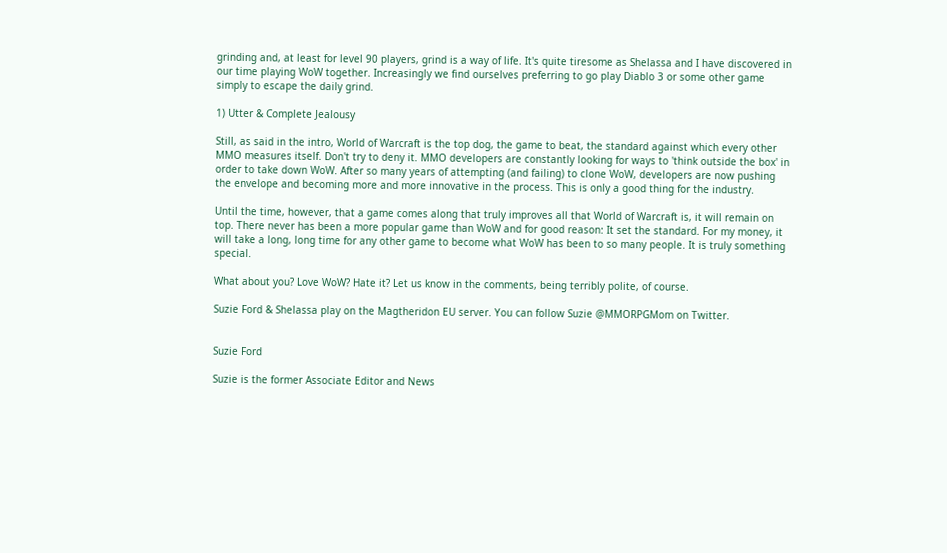grinding and, at least for level 90 players, grind is a way of life. It's quite tiresome as Shelassa and I have discovered in our time playing WoW together. Increasingly we find ourselves preferring to go play Diablo 3 or some other game simply to escape the daily grind.

1) Utter & Complete Jealousy

Still, as said in the intro, World of Warcraft is the top dog, the game to beat, the standard against which every other MMO measures itself. Don't try to deny it. MMO developers are constantly looking for ways to 'think outside the box' in order to take down WoW. After so many years of attempting (and failing) to clone WoW, developers are now pushing the envelope and becoming more and more innovative in the process. This is only a good thing for the industry.

Until the time, however, that a game comes along that truly improves all that World of Warcraft is, it will remain on top. There never has been a more popular game than WoW and for good reason: It set the standard. For my money, it will take a long, long time for any other game to become what WoW has been to so many people. It is truly something special.

What about you? Love WoW? Hate it? Let us know in the comments, being terribly polite, of course.

Suzie Ford & Shelassa play on the Magtheridon EU server. You can follow Suzie @MMORPGMom on Twitter.


Suzie Ford

Suzie is the former Associate Editor and News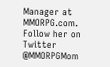Manager at MMORPG.com. Follow her on Twitter @MMORPGMom